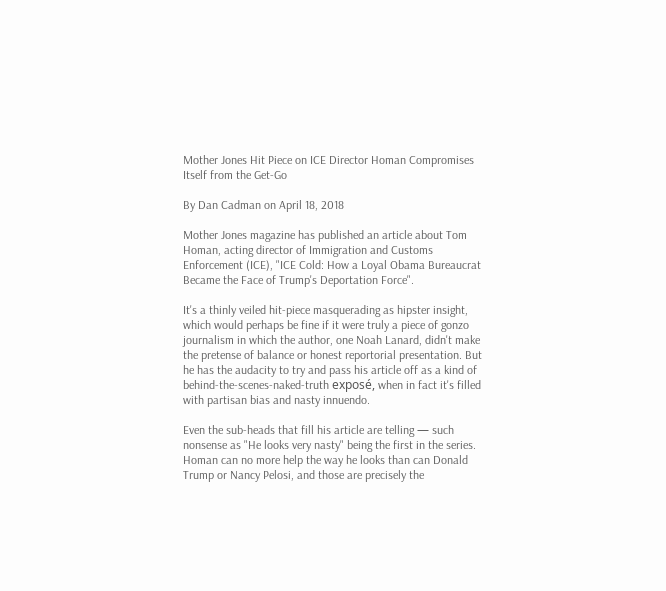Mother Jones Hit Piece on ICE Director Homan Compromises Itself from the Get-Go

By Dan Cadman on April 18, 2018

Mother Jones magazine has published an article about Tom Homan, acting director of Immigration and Customs Enforcement (ICE), "ICE Cold: How a Loyal Obama Bureaucrat Became the Face of Trump's Deportation Force".

It's a thinly veiled hit-piece masquerading as hipster insight, which would perhaps be fine if it were truly a piece of gonzo journalism in which the author, one Noah Lanard, didn't make the pretense of balance or honest reportorial presentation. But he has the audacity to try and pass his article off as a kind of behind-the-scenes-naked-truth exposé, when in fact it's filled with partisan bias and nasty innuendo.

Even the sub-heads that fill his article are telling — such nonsense as "He looks very nasty" being the first in the series. Homan can no more help the way he looks than can Donald Trump or Nancy Pelosi, and those are precisely the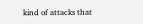kind of attacks that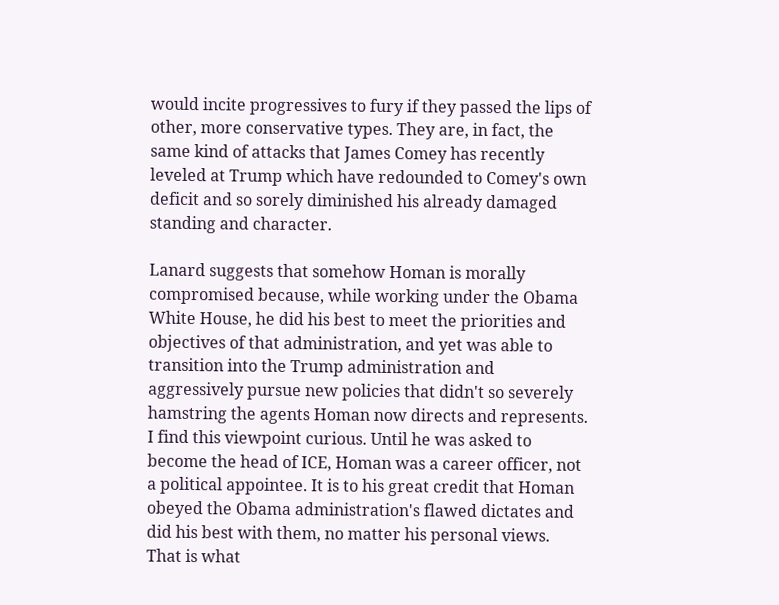would incite progressives to fury if they passed the lips of other, more conservative types. They are, in fact, the same kind of attacks that James Comey has recently leveled at Trump which have redounded to Comey's own deficit and so sorely diminished his already damaged standing and character.

Lanard suggests that somehow Homan is morally compromised because, while working under the Obama White House, he did his best to meet the priorities and objectives of that administration, and yet was able to transition into the Trump administration and aggressively pursue new policies that didn't so severely hamstring the agents Homan now directs and represents. I find this viewpoint curious. Until he was asked to become the head of ICE, Homan was a career officer, not a political appointee. It is to his great credit that Homan obeyed the Obama administration's flawed dictates and did his best with them, no matter his personal views. That is what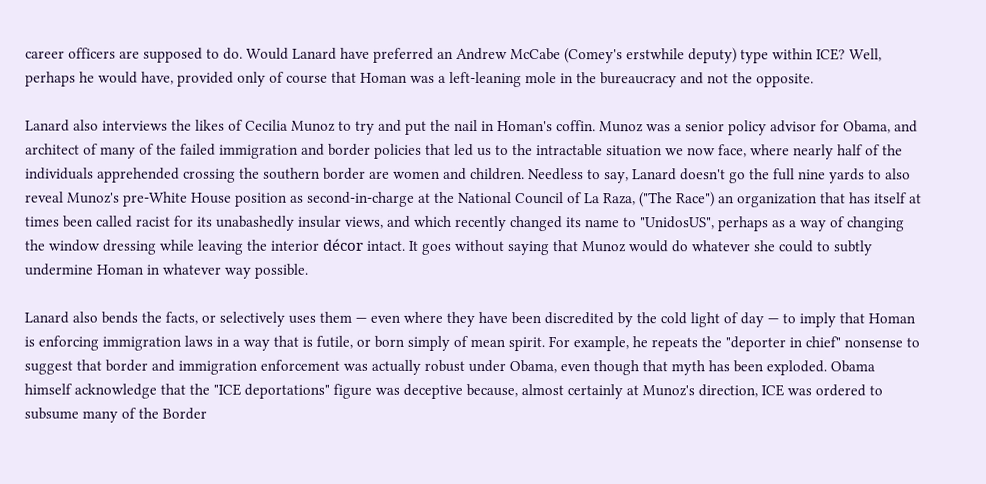career officers are supposed to do. Would Lanard have preferred an Andrew McCabe (Comey's erstwhile deputy) type within ICE? Well, perhaps he would have, provided only of course that Homan was a left-leaning mole in the bureaucracy and not the opposite.

Lanard also interviews the likes of Cecilia Munoz to try and put the nail in Homan's coffin. Munoz was a senior policy advisor for Obama, and architect of many of the failed immigration and border policies that led us to the intractable situation we now face, where nearly half of the individuals apprehended crossing the southern border are women and children. Needless to say, Lanard doesn't go the full nine yards to also reveal Munoz's pre-White House position as second-in-charge at the National Council of La Raza, ("The Race") an organization that has itself at times been called racist for its unabashedly insular views, and which recently changed its name to "UnidosUS", perhaps as a way of changing the window dressing while leaving the interior décor intact. It goes without saying that Munoz would do whatever she could to subtly undermine Homan in whatever way possible.

Lanard also bends the facts, or selectively uses them — even where they have been discredited by the cold light of day — to imply that Homan is enforcing immigration laws in a way that is futile, or born simply of mean spirit. For example, he repeats the "deporter in chief" nonsense to suggest that border and immigration enforcement was actually robust under Obama, even though that myth has been exploded. Obama himself acknowledge that the "ICE deportations" figure was deceptive because, almost certainly at Munoz's direction, ICE was ordered to subsume many of the Border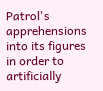Patrol's apprehensions into its figures in order to artificially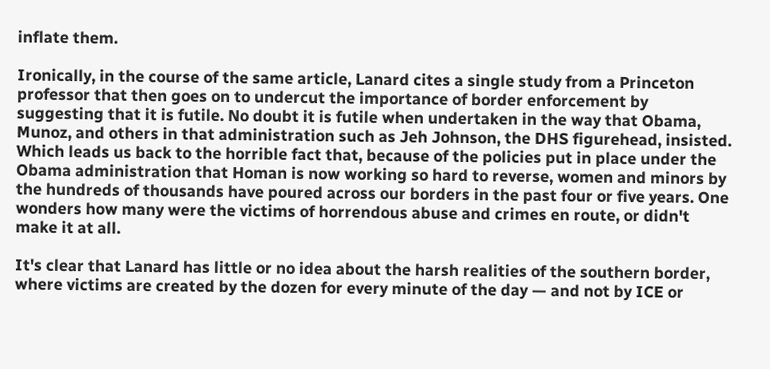inflate them.

Ironically, in the course of the same article, Lanard cites a single study from a Princeton professor that then goes on to undercut the importance of border enforcement by suggesting that it is futile. No doubt it is futile when undertaken in the way that Obama, Munoz, and others in that administration such as Jeh Johnson, the DHS figurehead, insisted. Which leads us back to the horrible fact that, because of the policies put in place under the Obama administration that Homan is now working so hard to reverse, women and minors by the hundreds of thousands have poured across our borders in the past four or five years. One wonders how many were the victims of horrendous abuse and crimes en route, or didn't make it at all.

It's clear that Lanard has little or no idea about the harsh realities of the southern border, where victims are created by the dozen for every minute of the day — and not by ICE or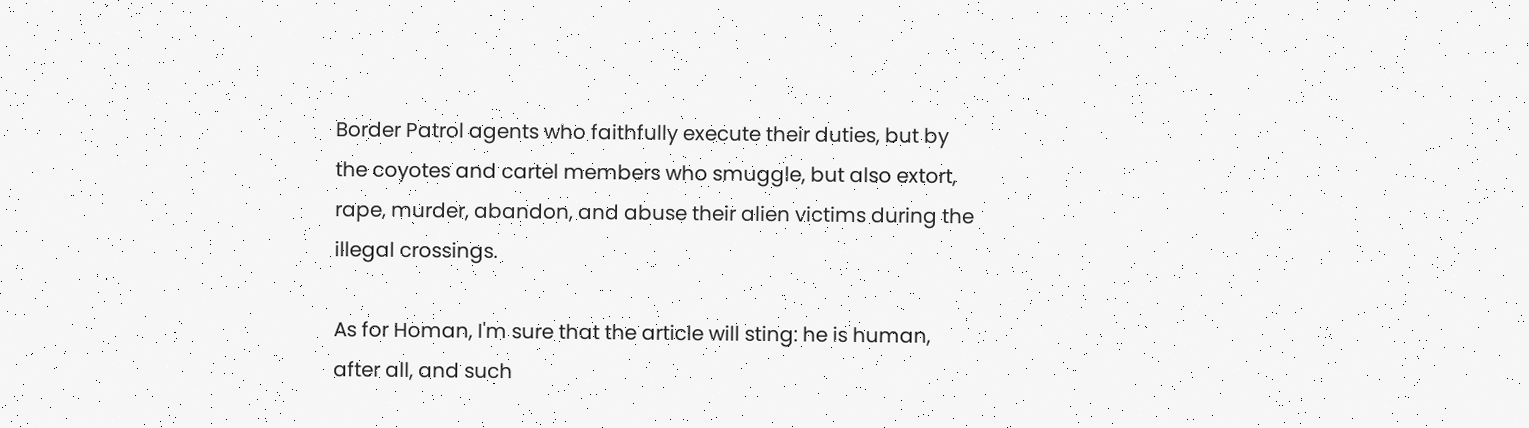Border Patrol agents who faithfully execute their duties, but by the coyotes and cartel members who smuggle, but also extort, rape, murder, abandon, and abuse their alien victims during the illegal crossings.

As for Homan, I'm sure that the article will sting: he is human, after all, and such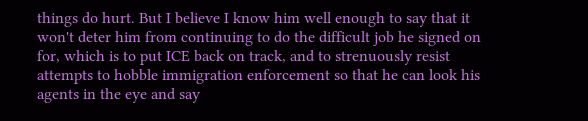things do hurt. But I believe I know him well enough to say that it won't deter him from continuing to do the difficult job he signed on for, which is to put ICE back on track, and to strenuously resist attempts to hobble immigration enforcement so that he can look his agents in the eye and say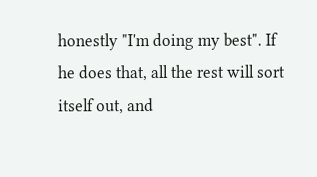honestly "I'm doing my best". If he does that, all the rest will sort itself out, and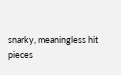snarky, meaningless hit pieces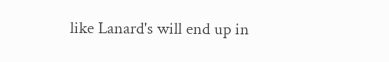like Lanard's will end up in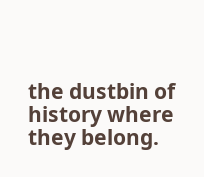the dustbin of history where they belong.